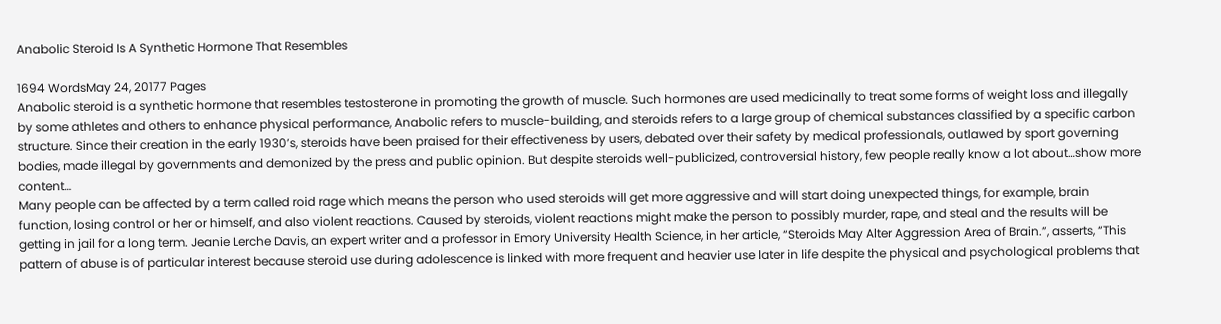Anabolic Steroid Is A Synthetic Hormone That Resembles

1694 WordsMay 24, 20177 Pages
Anabolic steroid is a synthetic hormone that resembles testosterone in promoting the growth of muscle. Such hormones are used medicinally to treat some forms of weight loss and illegally by some athletes and others to enhance physical performance, Anabolic refers to muscle-building, and steroids refers to a large group of chemical substances classified by a specific carbon structure. Since their creation in the early 1930’s, steroids have been praised for their effectiveness by users, debated over their safety by medical professionals, outlawed by sport governing bodies, made illegal by governments and demonized by the press and public opinion. But despite steroids well-publicized, controversial history, few people really know a lot about…show more content…
Many people can be affected by a term called roid rage which means the person who used steroids will get more aggressive and will start doing unexpected things, for example, brain function, losing control or her or himself, and also violent reactions. Caused by steroids, violent reactions might make the person to possibly murder, rape, and steal and the results will be getting in jail for a long term. Jeanie Lerche Davis, an expert writer and a professor in Emory University Health Science, in her article, “Steroids May Alter Aggression Area of Brain.”, asserts, “This pattern of abuse is of particular interest because steroid use during adolescence is linked with more frequent and heavier use later in life despite the physical and psychological problems that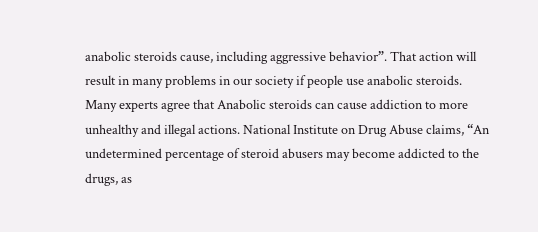anabolic steroids cause, including aggressive behavior”. That action will result in many problems in our society if people use anabolic steroids. Many experts agree that Anabolic steroids can cause addiction to more unhealthy and illegal actions. National Institute on Drug Abuse claims, “An undetermined percentage of steroid abusers may become addicted to the drugs, as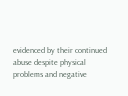evidenced by their continued abuse despite physical problems and negative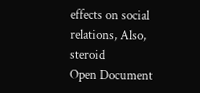effects on social relations, Also, steroid
Open Document